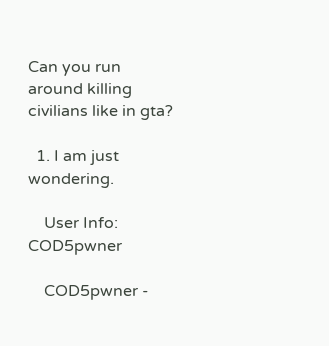Can you run around killing civilians like in gta?

  1. I am just wondering.

    User Info: COD5pwner

    COD5pwner -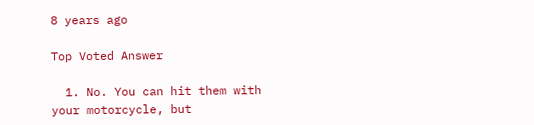8 years ago

Top Voted Answer

  1. No. You can hit them with your motorcycle, but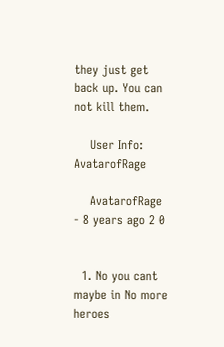they just get back up. You can not kill them.

    User Info: AvatarofRage

    AvatarofRage - 8 years ago 2 0


  1. No you cant maybe in No more heroes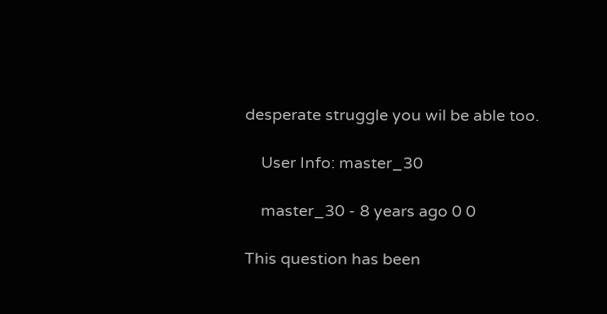desperate struggle you wil be able too.

    User Info: master_30

    master_30 - 8 years ago 0 0

This question has been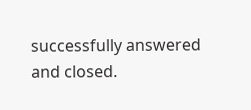successfully answered and closed.